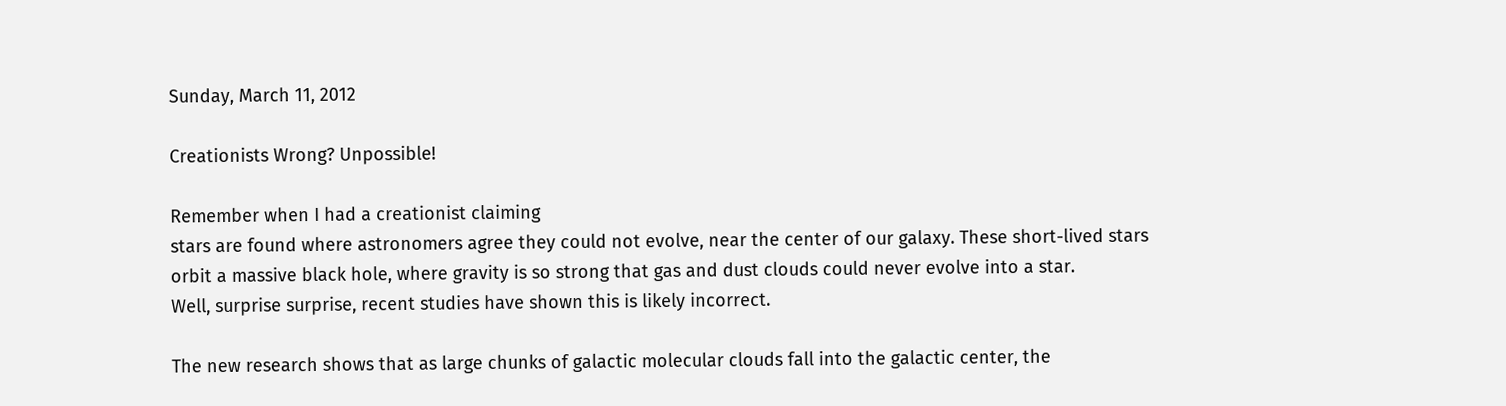Sunday, March 11, 2012

Creationists Wrong? Unpossible!

Remember when I had a creationist claiming
stars are found where astronomers agree they could not evolve, near the center of our galaxy. These short-lived stars orbit a massive black hole, where gravity is so strong that gas and dust clouds could never evolve into a star.
Well, surprise surprise, recent studies have shown this is likely incorrect.

The new research shows that as large chunks of galactic molecular clouds fall into the galactic center, the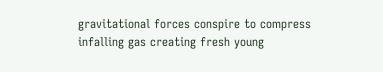gravitational forces conspire to compress infalling gas creating fresh young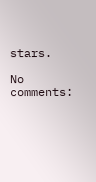stars.

No comments: